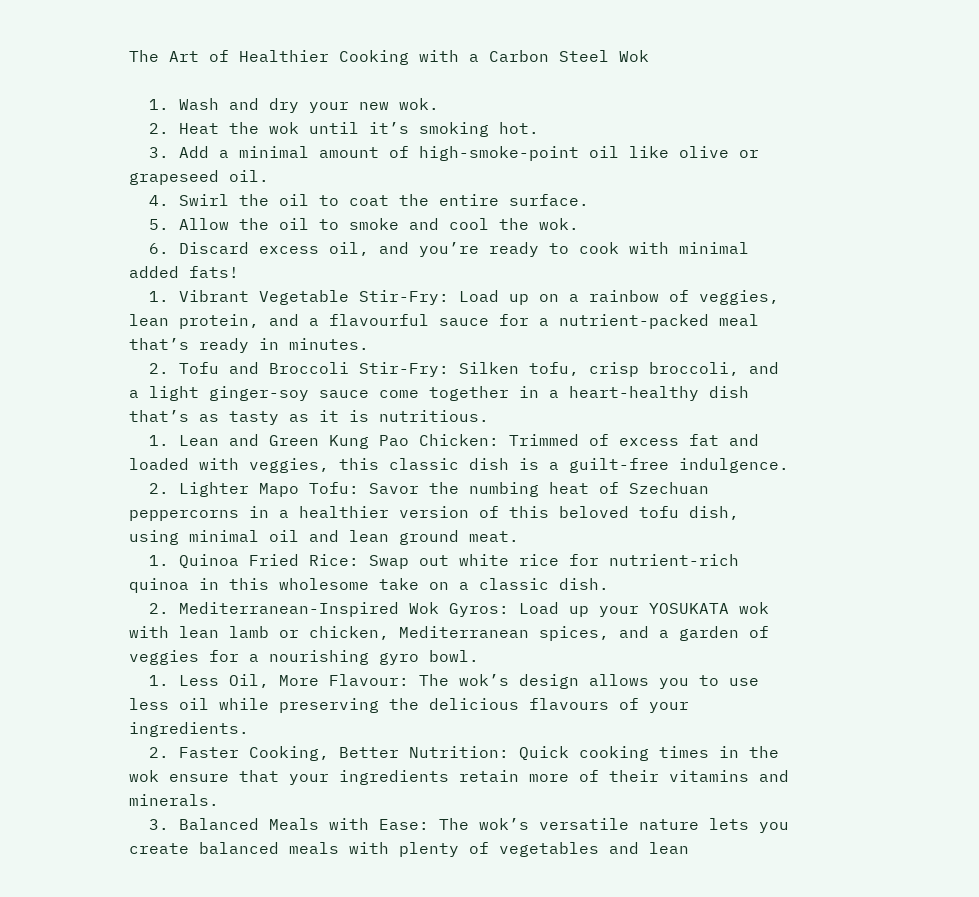The Art of Healthier Cooking with a Carbon Steel Wok

  1. Wash and dry your new wok.
  2. Heat the wok until it’s smoking hot.
  3. Add a minimal amount of high-smoke-point oil like olive or grapeseed oil.
  4. Swirl the oil to coat the entire surface.
  5. Allow the oil to smoke and cool the wok.
  6. Discard excess oil, and you’re ready to cook with minimal added fats!
  1. Vibrant Vegetable Stir-Fry: Load up on a rainbow of veggies, lean protein, and a flavourful sauce for a nutrient-packed meal that’s ready in minutes.
  2. Tofu and Broccoli Stir-Fry: Silken tofu, crisp broccoli, and a light ginger-soy sauce come together in a heart-healthy dish that’s as tasty as it is nutritious.
  1. Lean and Green Kung Pao Chicken: Trimmed of excess fat and loaded with veggies, this classic dish is a guilt-free indulgence.
  2. Lighter Mapo Tofu: Savor the numbing heat of Szechuan peppercorns in a healthier version of this beloved tofu dish, using minimal oil and lean ground meat.
  1. Quinoa Fried Rice: Swap out white rice for nutrient-rich quinoa in this wholesome take on a classic dish.
  2. Mediterranean-Inspired Wok Gyros: Load up your YOSUKATA wok with lean lamb or chicken, Mediterranean spices, and a garden of veggies for a nourishing gyro bowl.
  1. Less Oil, More Flavour: The wok’s design allows you to use less oil while preserving the delicious flavours of your ingredients.
  2. Faster Cooking, Better Nutrition: Quick cooking times in the wok ensure that your ingredients retain more of their vitamins and minerals.
  3. Balanced Meals with Ease: The wok’s versatile nature lets you create balanced meals with plenty of vegetables and lean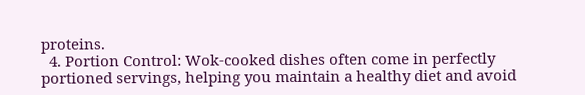proteins.
  4. Portion Control: Wok-cooked dishes often come in perfectly portioned servings, helping you maintain a healthy diet and avoid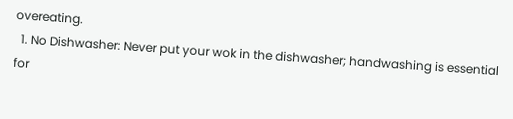overeating.
  1. No Dishwasher: Never put your wok in the dishwasher; handwashing is essential for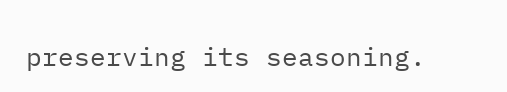preserving its seasoning.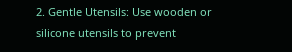2. Gentle Utensils: Use wooden or silicone utensils to prevent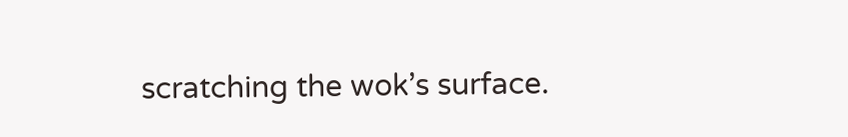scratching the wok’s surface.